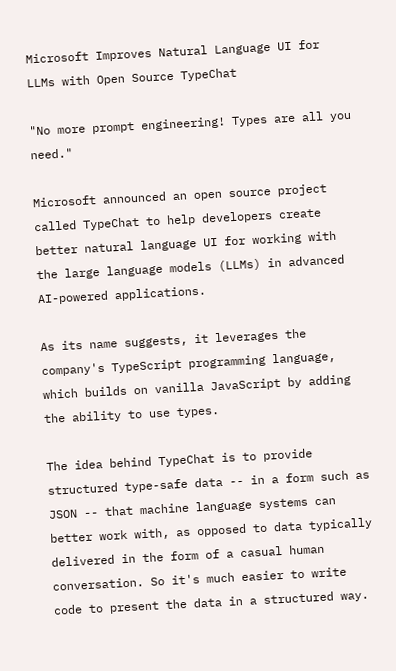Microsoft Improves Natural Language UI for LLMs with Open Source TypeChat

"No more prompt engineering! Types are all you need."

Microsoft announced an open source project called TypeChat to help developers create better natural language UI for working with the large language models (LLMs) in advanced AI-powered applications.

As its name suggests, it leverages the company's TypeScript programming language, which builds on vanilla JavaScript by adding the ability to use types.

The idea behind TypeChat is to provide structured type-safe data -- in a form such as JSON -- that machine language systems can better work with, as opposed to data typically delivered in the form of a casual human conversation. So it's much easier to write code to present the data in a structured way.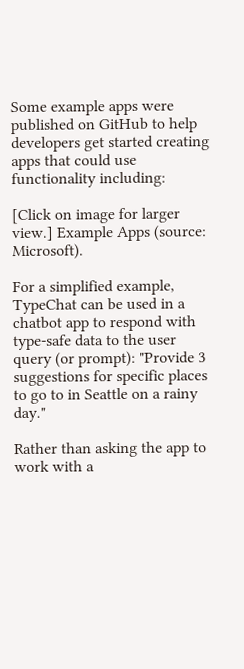Some example apps were published on GitHub to help developers get started creating apps that could use functionality including:

[Click on image for larger view.] Example Apps (source: Microsoft).

For a simplified example, TypeChat can be used in a chatbot app to respond with type-safe data to the user query (or prompt): "Provide 3 suggestions for specific places to go to in Seattle on a rainy day."

Rather than asking the app to work with a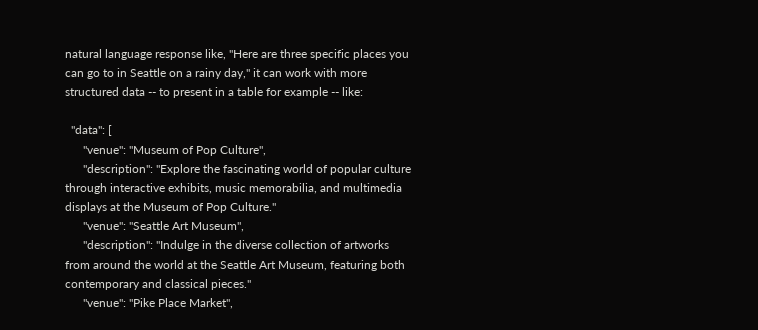natural language response like, "Here are three specific places you can go to in Seattle on a rainy day," it can work with more structured data -- to present in a table for example -- like:

  "data": [
      "venue": "Museum of Pop Culture",
      "description": "Explore the fascinating world of popular culture through interactive exhibits, music memorabilia, and multimedia displays at the Museum of Pop Culture."
      "venue": "Seattle Art Museum",
      "description": "Indulge in the diverse collection of artworks from around the world at the Seattle Art Museum, featuring both contemporary and classical pieces."
      "venue": "Pike Place Market",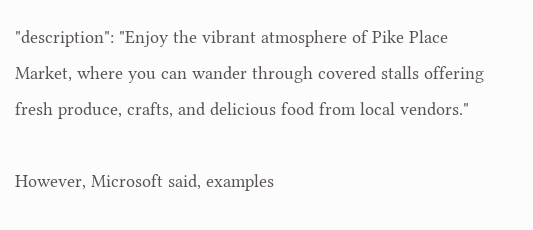"description": "Enjoy the vibrant atmosphere of Pike Place Market, where you can wander through covered stalls offering fresh produce, crafts, and delicious food from local vendors."

However, Microsoft said, examples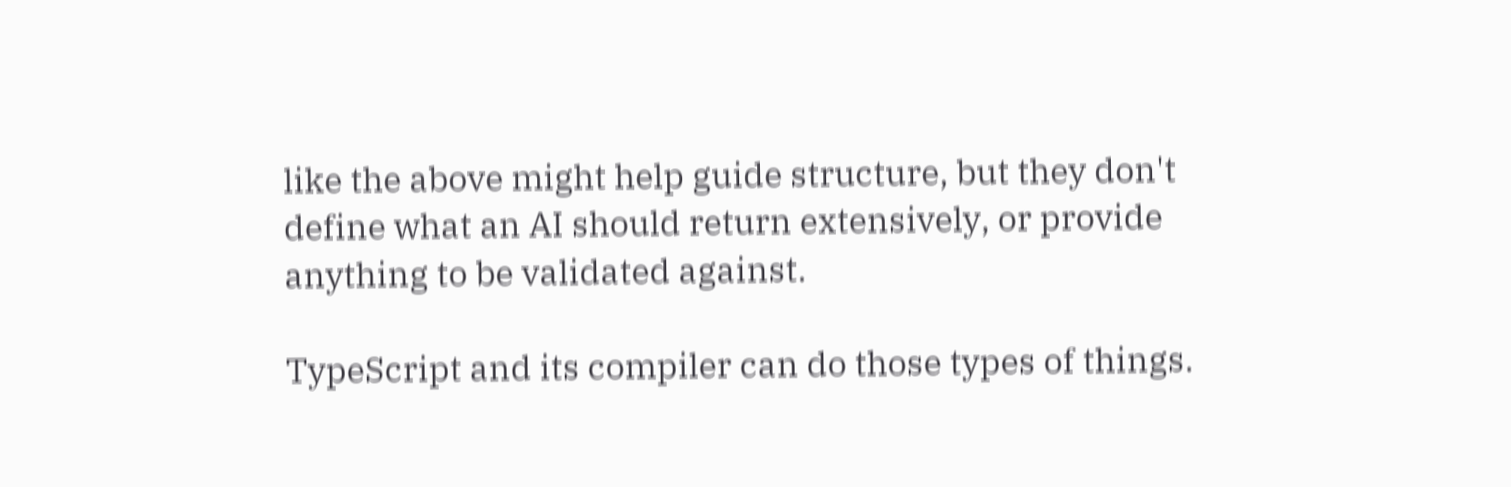like the above might help guide structure, but they don't define what an AI should return extensively, or provide anything to be validated against.

TypeScript and its compiler can do those types of things.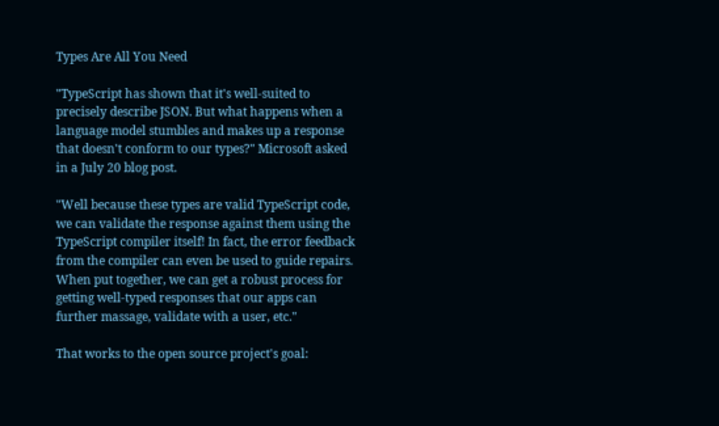Types Are All You Need

"TypeScript has shown that it's well-suited to precisely describe JSON. But what happens when a language model stumbles and makes up a response that doesn't conform to our types?" Microsoft asked in a July 20 blog post.

"Well because these types are valid TypeScript code, we can validate the response against them using the TypeScript compiler itself! In fact, the error feedback from the compiler can even be used to guide repairs. When put together, we can get a robust process for getting well-typed responses that our apps can further massage, validate with a user, etc."

That works to the open source project's goal: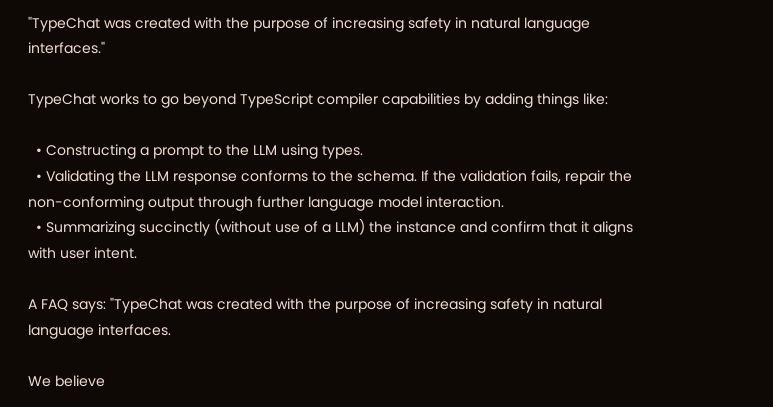"TypeChat was created with the purpose of increasing safety in natural language interfaces."

TypeChat works to go beyond TypeScript compiler capabilities by adding things like:

  • Constructing a prompt to the LLM using types.
  • Validating the LLM response conforms to the schema. If the validation fails, repair the non-conforming output through further language model interaction.
  • Summarizing succinctly (without use of a LLM) the instance and confirm that it aligns with user intent.

A FAQ says: "TypeChat was created with the purpose of increasing safety in natural language interfaces.

We believe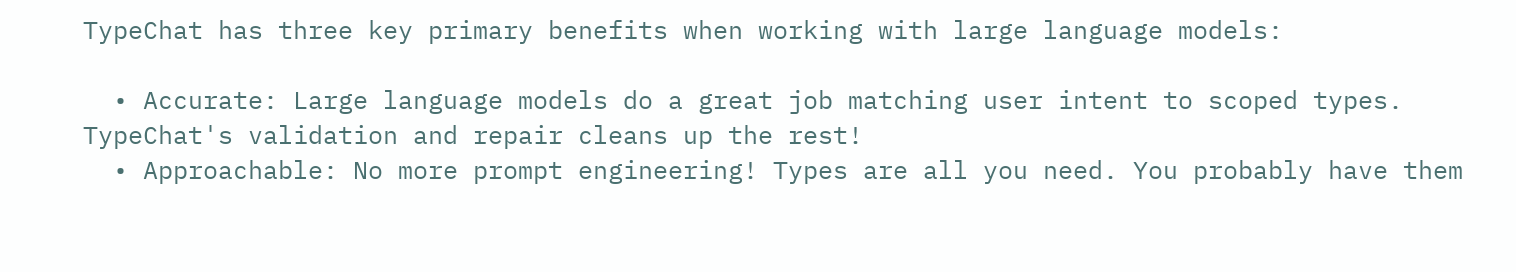TypeChat has three key primary benefits when working with large language models:

  • Accurate: Large language models do a great job matching user intent to scoped types. TypeChat's validation and repair cleans up the rest!
  • Approachable: No more prompt engineering! Types are all you need. You probably have them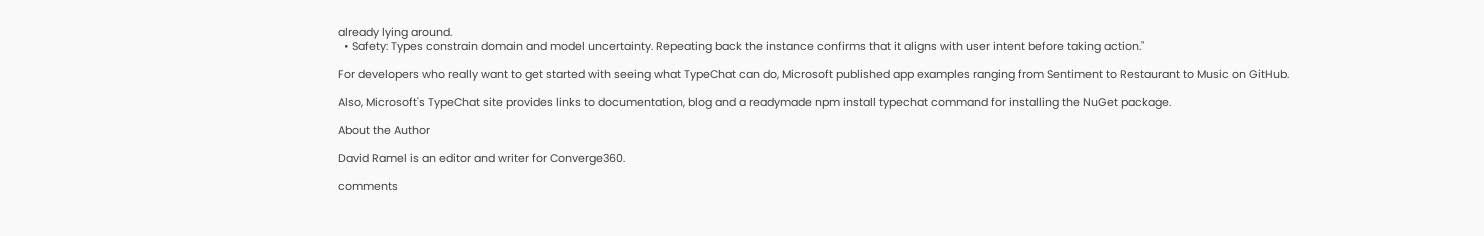already lying around.
  • Safety: Types constrain domain and model uncertainty. Repeating back the instance confirms that it aligns with user intent before taking action."

For developers who really want to get started with seeing what TypeChat can do, Microsoft published app examples ranging from Sentiment to Restaurant to Music on GitHub.

Also, Microsoft's TypeChat site provides links to documentation, blog and a readymade npm install typechat command for installing the NuGet package.

About the Author

David Ramel is an editor and writer for Converge360.

comments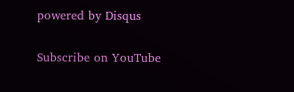powered by Disqus


Subscribe on YouTube